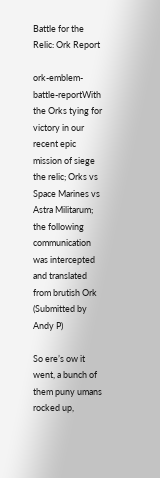Battle for the Relic: Ork Report

ork-emblem-battle-reportWith the Orks tying for victory in our recent epic mission of siege the relic; Orks vs Space Marines vs Astra Militarum; the following communication was intercepted and translated from brutish Ork (Submitted by Andy P)

So ere’s ow it went, a bunch of them puny umans rocked up,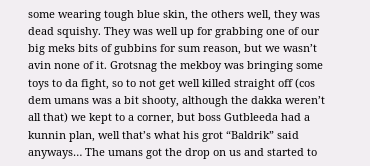some wearing tough blue skin, the others well, they was dead squishy. They was well up for grabbing one of our big meks bits of gubbins for sum reason, but we wasn’t avin none of it. Grotsnag the mekboy was bringing some toys to da fight, so to not get well killed straight off (cos dem umans was a bit shooty, although the dakka weren’t all that) we kept to a corner, but boss Gutbleeda had a kunnin plan, well that’s what his grot “Baldrik” said anyways… The umans got the drop on us and started to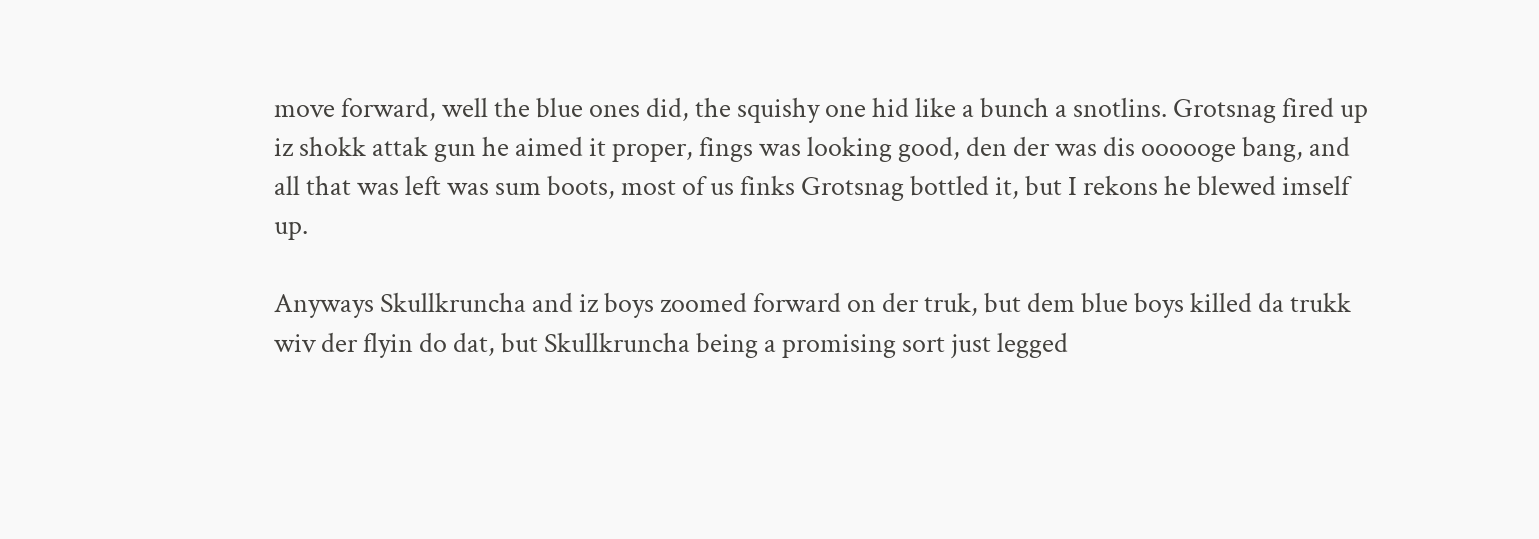move forward, well the blue ones did, the squishy one hid like a bunch a snotlins. Grotsnag fired up iz shokk attak gun he aimed it proper, fings was looking good, den der was dis oooooge bang, and all that was left was sum boots, most of us finks Grotsnag bottled it, but I rekons he blewed imself up.

Anyways Skullkruncha and iz boys zoomed forward on der truk, but dem blue boys killed da trukk wiv der flyin do dat, but Skullkruncha being a promising sort just legged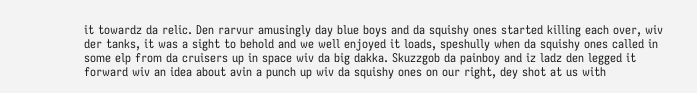it towardz da relic. Den rarvur amusingly day blue boys and da squishy ones started killing each over, wiv der tanks, it was a sight to behold and we well enjoyed it loads, speshully when da squishy ones called in some elp from da cruisers up in space wiv da big dakka. Skuzzgob da painboy and iz ladz den legged it forward wiv an idea about avin a punch up wiv da squishy ones on our right, dey shot at us with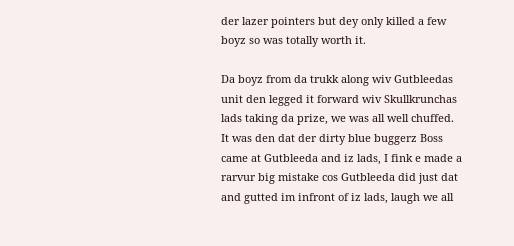der lazer pointers but dey only killed a few boyz so was totally worth it.

Da boyz from da trukk along wiv Gutbleedas unit den legged it forward wiv Skullkrunchas lads taking da prize, we was all well chuffed. It was den dat der dirty blue buggerz Boss came at Gutbleeda and iz lads, I fink e made a rarvur big mistake cos Gutbleeda did just dat and gutted im infront of iz lads, laugh we all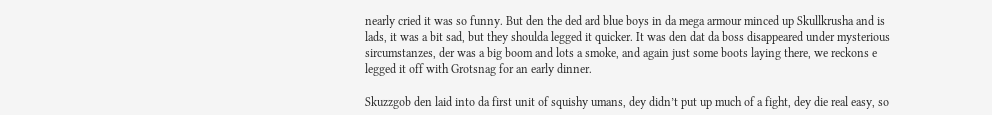nearly cried it was so funny. But den the ded ard blue boys in da mega armour minced up Skullkrusha and is lads, it was a bit sad, but they shoulda legged it quicker. It was den dat da boss disappeared under mysterious sircumstanzes, der was a big boom and lots a smoke, and again just some boots laying there, we reckons e legged it off with Grotsnag for an early dinner.

Skuzzgob den laid into da first unit of squishy umans, dey didn’t put up much of a fight, dey die real easy, so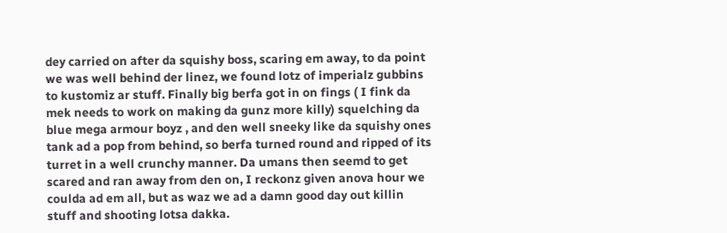dey carried on after da squishy boss, scaring em away, to da point we was well behind der linez, we found lotz of imperialz gubbins to kustomiz ar stuff. Finally big berfa got in on fings ( I fink da mek needs to work on making da gunz more killy) squelching da blue mega armour boyz , and den well sneeky like da squishy ones tank ad a pop from behind, so berfa turned round and ripped of its turret in a well crunchy manner. Da umans then seemd to get scared and ran away from den on, I reckonz given anova hour we coulda ad em all, but as waz we ad a damn good day out killin stuff and shooting lotsa dakka.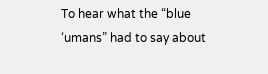To hear what the “blue ‘umans” had to say about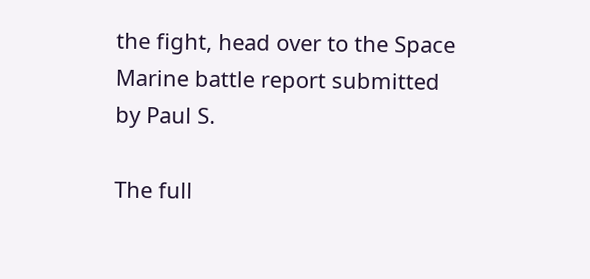the fight, head over to the Space Marine battle report submitted by Paul S.

The full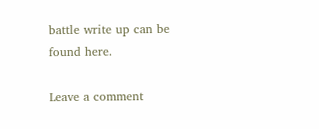battle write up can be found here.

Leave a comment